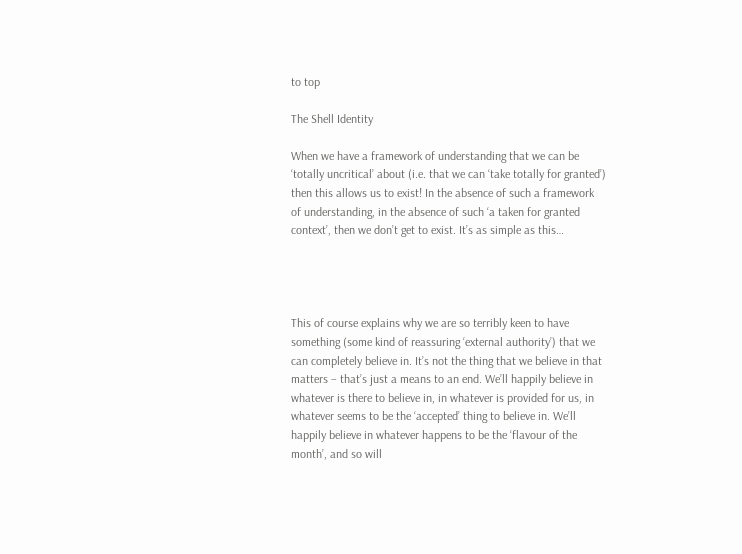to top

The Shell Identity

When we have a framework of understanding that we can be ‘totally uncritical’ about (i.e. that we can ‘take totally for granted’) then this allows us to exist! In the absence of such a framework of understanding, in the absence of such ‘a taken for granted context’, then we don’t get to exist. It’s as simple as this…




This of course explains why we are so terribly keen to have something (some kind of reassuring ‘external authority’) that we can completely believe in. It’s not the thing that we believe in that matters – that’s just a means to an end. We’ll happily believe in whatever is there to believe in, in whatever is provided for us, in whatever seems to be the ‘accepted’ thing to believe in. We’ll happily believe in whatever happens to be the ‘flavour of the month’, and so will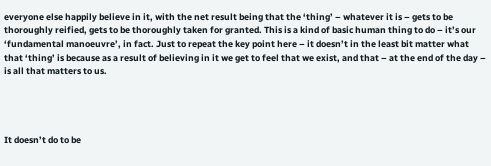everyone else happily believe in it, with the net result being that the ‘thing’ – whatever it is – gets to be thoroughly reified, gets to be thoroughly taken for granted. This is a kind of basic human thing to do – it’s our ‘fundamental manoeuvre’, in fact. Just to repeat the key point here – it doesn’t in the least bit matter what that ‘thing’ is because as a result of believing in it we get to feel that we exist, and that – at the end of the day – is all that matters to us.




It doesn’t do to be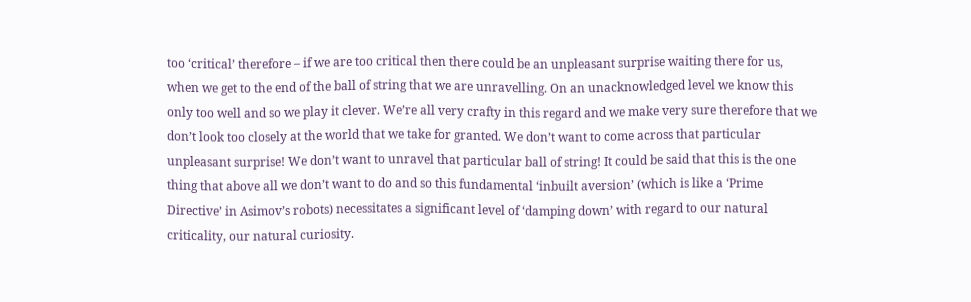too ‘critical’ therefore – if we are too critical then there could be an unpleasant surprise waiting there for us, when we get to the end of the ball of string that we are unravelling. On an unacknowledged level we know this only too well and so we play it clever. We’re all very crafty in this regard and we make very sure therefore that we don’t look too closely at the world that we take for granted. We don’t want to come across that particular unpleasant surprise! We don’t want to unravel that particular ball of string! It could be said that this is the one thing that above all we don’t want to do and so this fundamental ‘inbuilt aversion’ (which is like a ‘Prime Directive’ in Asimov’s robots) necessitates a significant level of ‘damping down’ with regard to our natural criticality, our natural curiosity.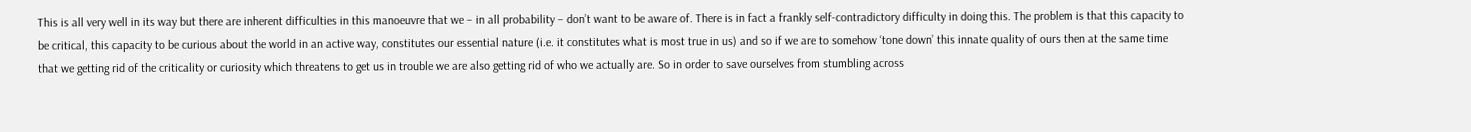This is all very well in its way but there are inherent difficulties in this manoeuvre that we – in all probability – don’t want to be aware of. There is in fact a frankly self-contradictory difficulty in doing this. The problem is that this capacity to be critical, this capacity to be curious about the world in an active way, constitutes our essential nature (i.e. it constitutes what is most true in us) and so if we are to somehow ‘tone down’ this innate quality of ours then at the same time that we getting rid of the criticality or curiosity which threatens to get us in trouble we are also getting rid of who we actually are. So in order to save ourselves from stumbling across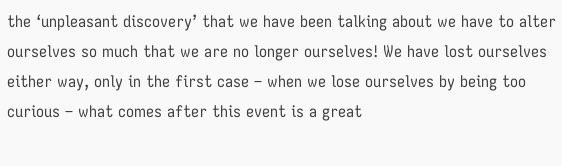the ‘unpleasant discovery’ that we have been talking about we have to alter ourselves so much that we are no longer ourselves! We have lost ourselves either way, only in the first case – when we lose ourselves by being too curious – what comes after this event is a great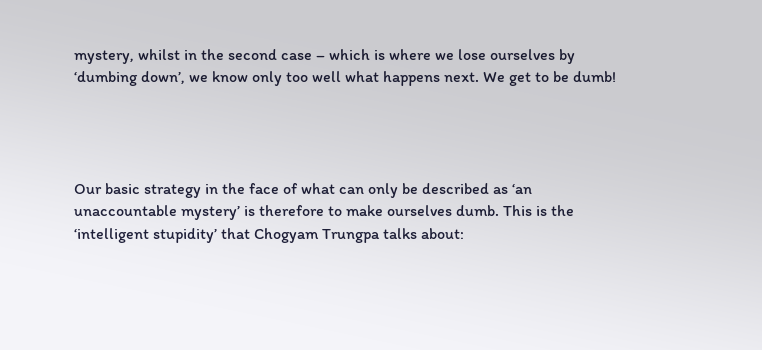mystery, whilst in the second case – which is where we lose ourselves by ‘dumbing down’, we know only too well what happens next. We get to be dumb!




Our basic strategy in the face of what can only be described as ‘an unaccountable mystery’ is therefore to make ourselves dumb. This is the ‘intelligent stupidity’ that Chogyam Trungpa talks about: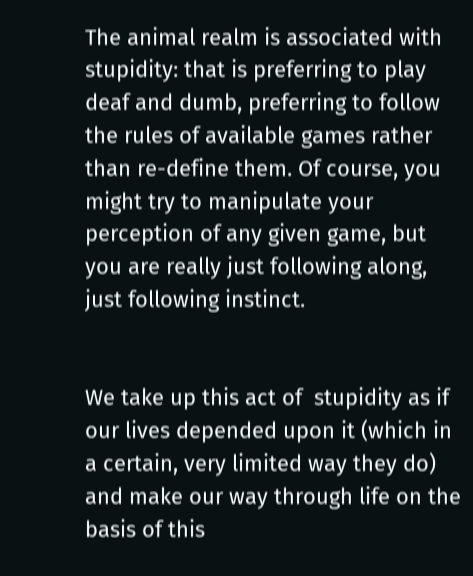The animal realm is associated with stupidity: that is preferring to play deaf and dumb, preferring to follow the rules of available games rather than re-define them. Of course, you might try to manipulate your perception of any given game, but you are really just following along, just following instinct.


We take up this act of  stupidity as if our lives depended upon it (which in a certain, very limited way they do) and make our way through life on the basis of this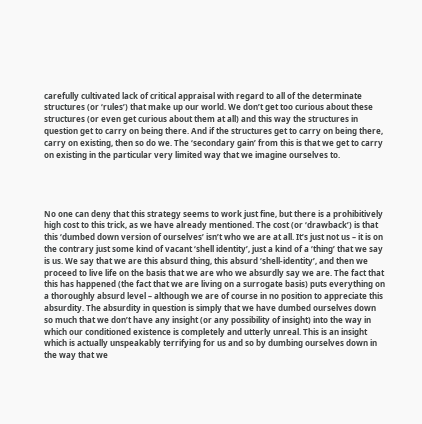carefully cultivated lack of critical appraisal with regard to all of the determinate structures (or ‘rules’) that make up our world. We don’t get too curious about these structures (or even get curious about them at all) and this way the structures in question get to carry on being there. And if the structures get to carry on being there, carry on existing, then so do we. The ‘secondary gain’ from this is that we get to carry on existing in the particular very limited way that we imagine ourselves to.




No one can deny that this strategy seems to work just fine, but there is a prohibitively high cost to this trick, as we have already mentioned. The cost (or ‘drawback’) is that this ‘dumbed down version of ourselves’ isn’t who we are at all. It’s just not us – it is on the contrary just some kind of vacant ‘shell identity’, just a kind of a ‘thing’ that we say is us. We say that we are this absurd thing, this absurd ‘shell-identity’, and then we proceed to live life on the basis that we are who we absurdly say we are. The fact that this has happened (the fact that we are living on a surrogate basis) puts everything on a thoroughly absurd level – although we are of course in no position to appreciate this absurdity. The absurdity in question is simply that we have dumbed ourselves down so much that we don’t have any insight (or any possibility of insight) into the way in which our conditioned existence is completely and utterly unreal. This is an insight which is actually unspeakably terrifying for us and so by dumbing ourselves down in the way that we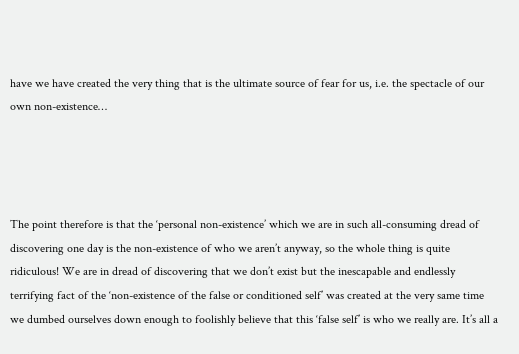have we have created the very thing that is the ultimate source of fear for us, i.e. the spectacle of our own non-existence…




The point therefore is that the ‘personal non-existence’ which we are in such all-consuming dread of discovering one day is the non-existence of who we aren’t anyway, so the whole thing is quite ridiculous! We are in dread of discovering that we don’t exist but the inescapable and endlessly terrifying fact of the ‘non-existence of the false or conditioned self’ was created at the very same time we dumbed ourselves down enough to foolishly believe that this ‘false self’ is who we really are. It’s all a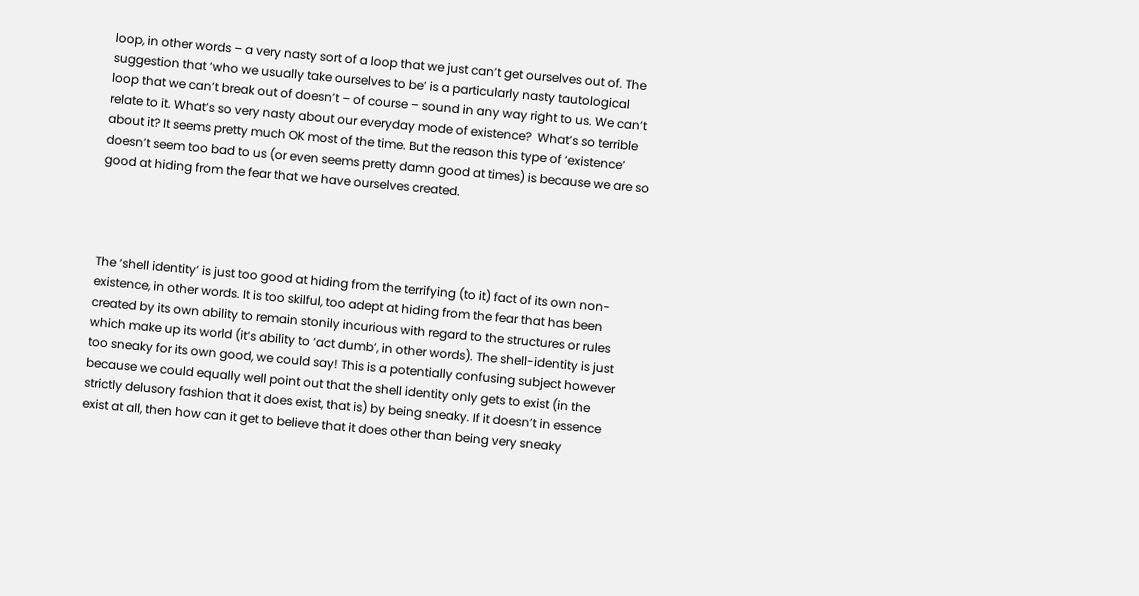loop, in other words – a very nasty sort of a loop that we just can’t get ourselves out of. The suggestion that ‘who we usually take ourselves to be’ is a particularly nasty tautological loop that we can’t break out of doesn’t – of course – sound in any way right to us. We can’t relate to it. What’s so very nasty about our everyday mode of existence?  What’s so terrible about it? It seems pretty much OK most of the time. But the reason this type of ‘existence’ doesn’t seem too bad to us (or even seems pretty damn good at times) is because we are so good at hiding from the fear that we have ourselves created.




The ‘shell identity’ is just too good at hiding from the terrifying (to it) fact of its own non-existence, in other words. It is too skilful, too adept at hiding from the fear that has been created by its own ability to remain stonily incurious with regard to the structures or rules which make up its world (it’s ability to ‘act dumb’, in other words). The shell-identity is just too sneaky for its own good, we could say! This is a potentially confusing subject however because we could equally well point out that the shell identity only gets to exist (in the strictly delusory fashion that it does exist, that is) by being sneaky. If it doesn’t in essence exist at all, then how can it get to believe that it does other than being very sneaky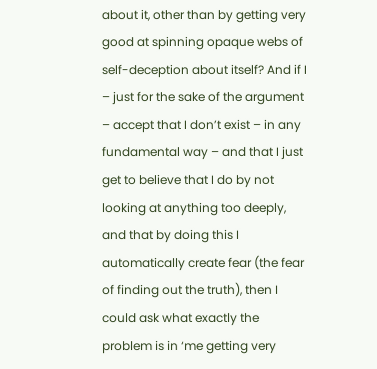about it, other than by getting very good at spinning opaque webs of self-deception about itself? And if I – just for the sake of the argument – accept that I don’t exist – in any fundamental way – and that I just get to believe that I do by not looking at anything too deeply, and that by doing this I automatically create fear (the fear of finding out the truth), then I could ask what exactly the problem is in ‘me getting very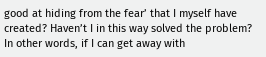good at hiding from the fear’ that I myself have created? Haven’t I in this way solved the problem? In other words, if I can get away with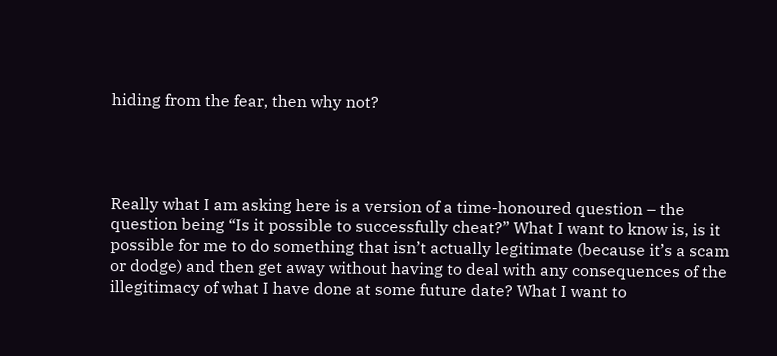hiding from the fear, then why not?




Really what I am asking here is a version of a time-honoured question – the question being “Is it possible to successfully cheat?” What I want to know is, is it possible for me to do something that isn’t actually legitimate (because it’s a scam or dodge) and then get away without having to deal with any consequences of the illegitimacy of what I have done at some future date? What I want to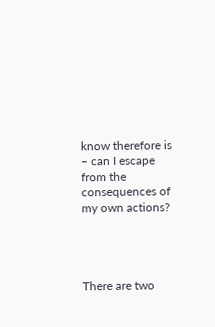know therefore is – can I escape from the consequences of my own actions?




There are two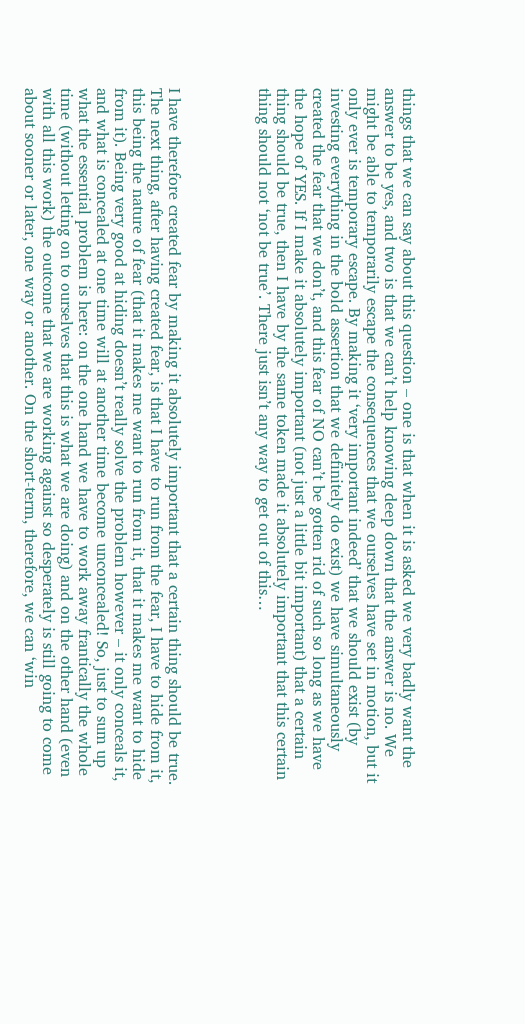things that we can say about this question – one is that when it is asked we very badly want the answer to be yes, and two is that we can’t help knowing deep down that the answer is no. We might be able to temporarily escape the consequences that we ourselves have set in motion, but it only ever is temporary escape. By making it ‘very important indeed’ that we should exist (by investing everything in the bold assertion that we definitely do exist) we have simultaneously created the fear that we don’t, and this fear of NO can’t be gotten rid of such so long as we have the hope of YES. If I make it absolutely important (not just a little bit important) that a certain thing should be true, then I have by the same token made it absolutely important that this certain thing should not ‘not be true’. There just isn’t any way to get out of this…




I have therefore created fear by making it absolutely important that a certain thing should be true. The next thing, after having created fear, is that I have to run from the fear, I have to hide from it, this being the nature of fear (that it makes me want to run from it, that it makes me want to hide from it). Being very good at hiding doesn’t really solve the problem however – it only conceals it, and what is concealed at one time will at another time become unconcealed! So, just to sum up what the essential problem is here: on the one hand we have to work away frantically the whole time (without letting on to ourselves that this is what we are doing) and on the other hand (even with all this work) the outcome that we are working against so desperately is still going to come about sooner or later, one way or another. On the short-term, therefore, we can ‘win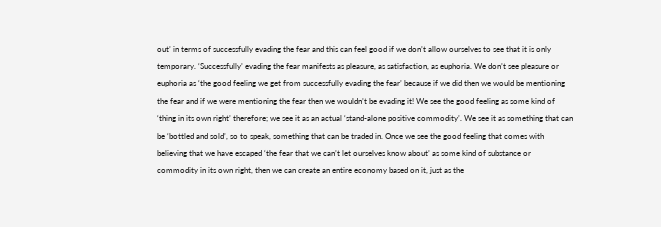out’ in terms of successfully evading the fear and this can feel good if we don’t allow ourselves to see that it is only temporary. ‘Successfully’ evading the fear manifests as pleasure, as satisfaction, as euphoria. We don’t see pleasure or euphoria as ‘the good feeling we get from successfully evading the fear’ because if we did then we would be mentioning the fear and if we were mentioning the fear then we wouldn’t be evading it! We see the good feeling as some kind of ‘thing in its own right’ therefore; we see it as an actual ‘stand-alone positive commodity’. We see it as something that can be ‘bottled and sold’, so to speak, something that can be traded in. Once we see the good feeling that comes with believing that we have escaped ‘the fear that we can’t let ourselves know about’ as some kind of substance or commodity in its own right, then we can create an entire economy based on it, just as the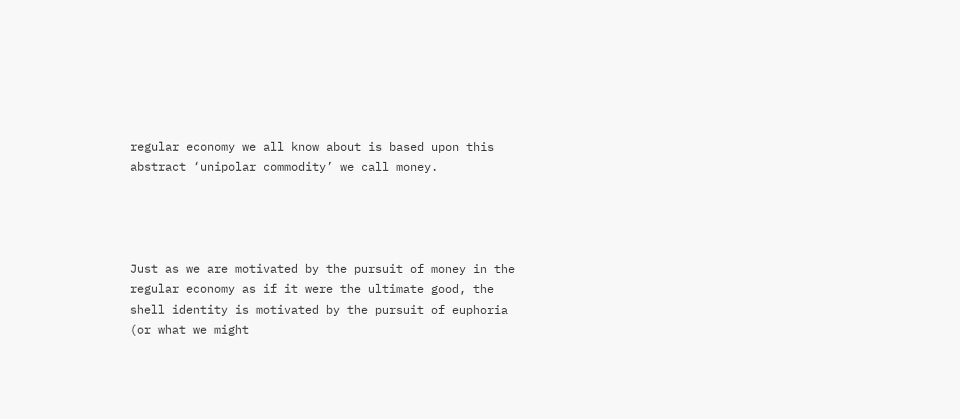regular economy we all know about is based upon this abstract ‘unipolar commodity’ we call money.




Just as we are motivated by the pursuit of money in the regular economy as if it were the ultimate good, the shell identity is motivated by the pursuit of euphoria (or what we might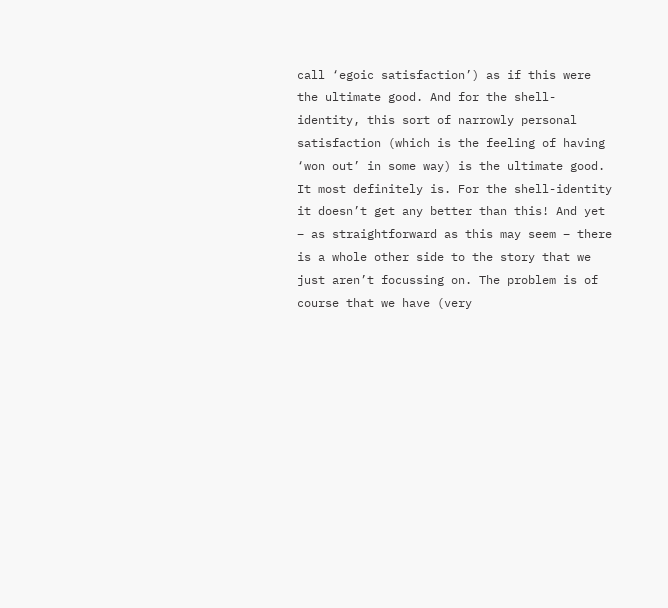call ‘egoic satisfaction’) as if this were the ultimate good. And for the shell-identity, this sort of narrowly personal satisfaction (which is the feeling of having ‘won out’ in some way) is the ultimate good. It most definitely is. For the shell-identity it doesn’t get any better than this! And yet – as straightforward as this may seem – there is a whole other side to the story that we just aren’t focussing on. The problem is of course that we have (very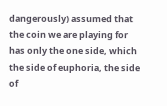dangerously) assumed that the coin we are playing for has only the one side, which the side of euphoria, the side of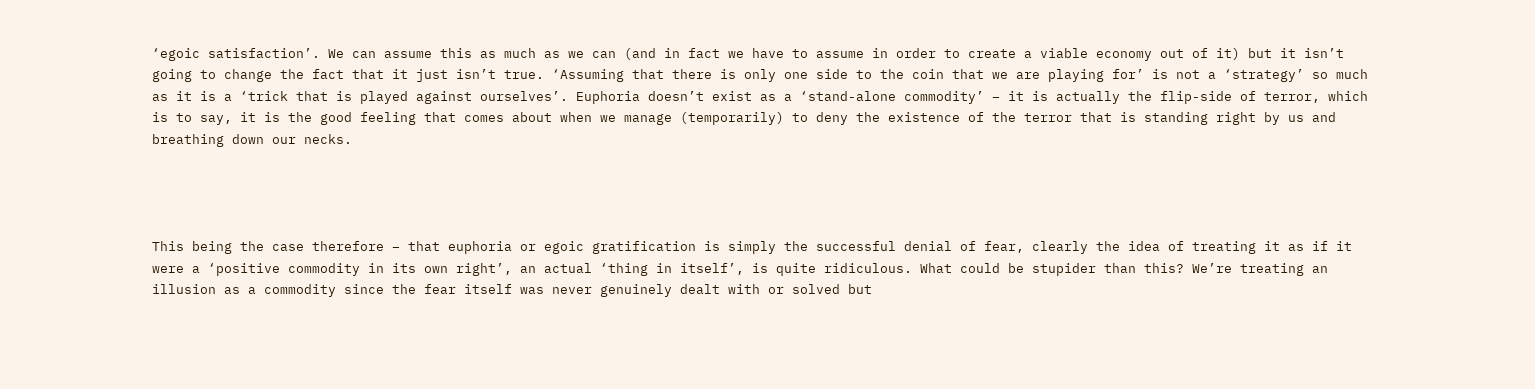‘egoic satisfaction’. We can assume this as much as we can (and in fact we have to assume in order to create a viable economy out of it) but it isn’t going to change the fact that it just isn’t true. ‘Assuming that there is only one side to the coin that we are playing for’ is not a ‘strategy’ so much as it is a ‘trick that is played against ourselves’. Euphoria doesn’t exist as a ‘stand-alone commodity’ – it is actually the flip-side of terror, which is to say, it is the good feeling that comes about when we manage (temporarily) to deny the existence of the terror that is standing right by us and breathing down our necks.




This being the case therefore – that euphoria or egoic gratification is simply the successful denial of fear, clearly the idea of treating it as if it were a ‘positive commodity in its own right’, an actual ‘thing in itself’, is quite ridiculous. What could be stupider than this? We’re treating an illusion as a commodity since the fear itself was never genuinely dealt with or solved but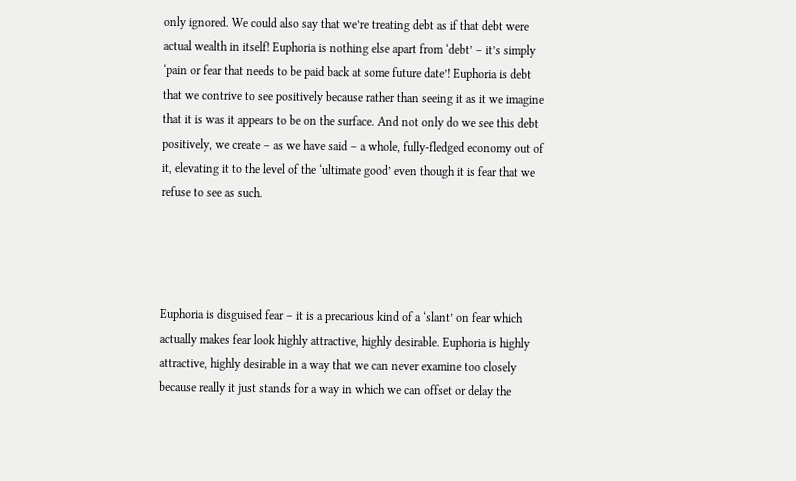only ignored. We could also say that we’re treating debt as if that debt were actual wealth in itself! Euphoria is nothing else apart from ‘debt’ – it’s simply ‘pain or fear that needs to be paid back at some future date’! Euphoria is debt that we contrive to see positively because rather than seeing it as it we imagine that it is was it appears to be on the surface. And not only do we see this debt positively, we create – as we have said – a whole, fully-fledged economy out of it, elevating it to the level of the ‘ultimate good’ even though it is fear that we refuse to see as such.




Euphoria is disguised fear – it is a precarious kind of a ‘slant’ on fear which actually makes fear look highly attractive, highly desirable. Euphoria is highly attractive, highly desirable in a way that we can never examine too closely because really it just stands for a way in which we can offset or delay the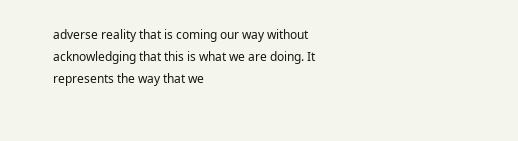adverse reality that is coming our way without acknowledging that this is what we are doing. It represents the way that we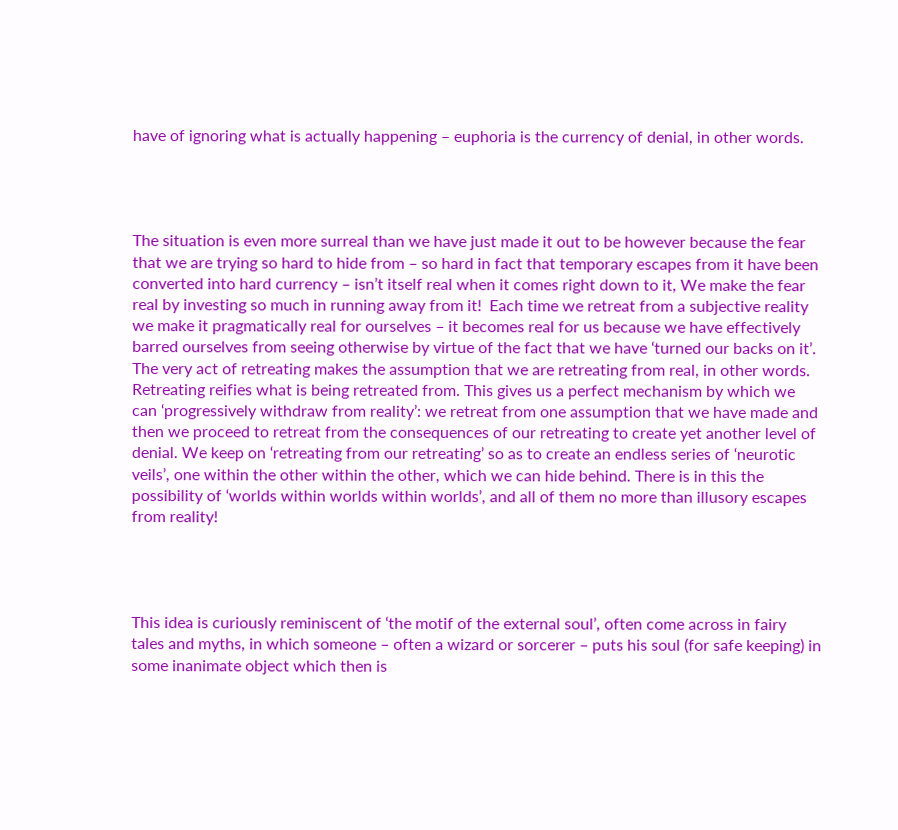have of ignoring what is actually happening – euphoria is the currency of denial, in other words.




The situation is even more surreal than we have just made it out to be however because the fear that we are trying so hard to hide from – so hard in fact that temporary escapes from it have been converted into hard currency – isn’t itself real when it comes right down to it, We make the fear real by investing so much in running away from it!  Each time we retreat from a subjective reality we make it pragmatically real for ourselves – it becomes real for us because we have effectively barred ourselves from seeing otherwise by virtue of the fact that we have ‘turned our backs on it’. The very act of retreating makes the assumption that we are retreating from real, in other words. Retreating reifies what is being retreated from. This gives us a perfect mechanism by which we can ‘progressively withdraw from reality’: we retreat from one assumption that we have made and then we proceed to retreat from the consequences of our retreating to create yet another level of denial. We keep on ‘retreating from our retreating’ so as to create an endless series of ‘neurotic veils’, one within the other within the other, which we can hide behind. There is in this the possibility of ‘worlds within worlds within worlds’, and all of them no more than illusory escapes from reality!




This idea is curiously reminiscent of ‘the motif of the external soul’, often come across in fairy tales and myths, in which someone – often a wizard or sorcerer – puts his soul (for safe keeping) in some inanimate object which then is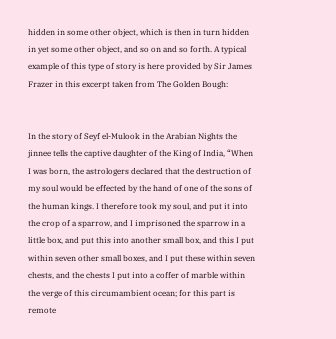hidden in some other object, which is then in turn hidden in yet some other object, and so on and so forth. A typical example of this type of story is here provided by Sir James Frazer in this excerpt taken from The Golden Bough:


In the story of Seyf el-Mulook in the Arabian Nights the jinnee tells the captive daughter of the King of India, “When I was born, the astrologers declared that the destruction of my soul would be effected by the hand of one of the sons of the human kings. I therefore took my soul, and put it into the crop of a sparrow, and I imprisoned the sparrow in a little box, and put this into another small box, and this I put within seven other small boxes, and I put these within seven chests, and the chests I put into a coffer of marble within the verge of this circumambient ocean; for this part is remote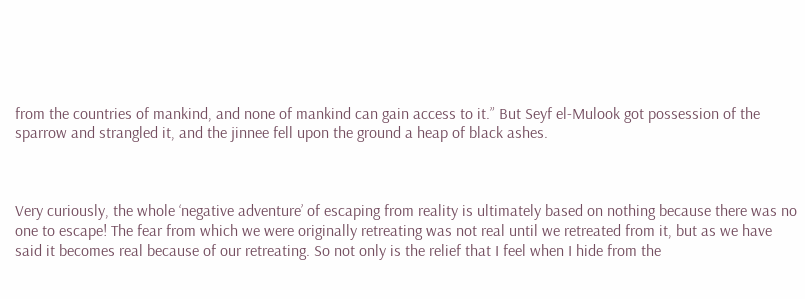from the countries of mankind, and none of mankind can gain access to it.” But Seyf el-Mulook got possession of the sparrow and strangled it, and the jinnee fell upon the ground a heap of black ashes.



Very curiously, the whole ‘negative adventure’ of escaping from reality is ultimately based on nothing because there was no one to escape! The fear from which we were originally retreating was not real until we retreated from it, but as we have said it becomes real because of our retreating. So not only is the relief that I feel when I hide from the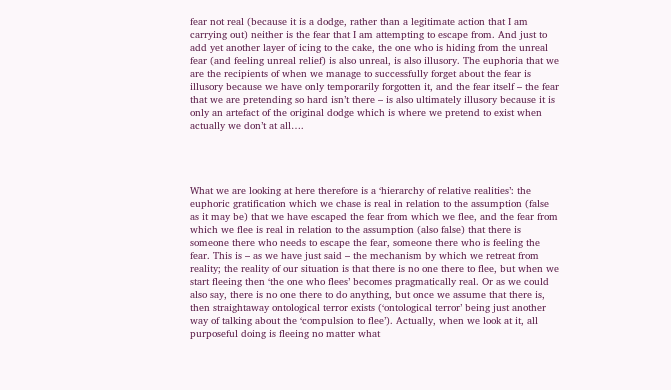fear not real (because it is a dodge, rather than a legitimate action that I am carrying out) neither is the fear that I am attempting to escape from. And just to add yet another layer of icing to the cake, the one who is hiding from the unreal fear (and feeling unreal relief) is also unreal, is also illusory. The euphoria that we are the recipients of when we manage to successfully forget about the fear is illusory because we have only temporarily forgotten it, and the fear itself – the fear that we are pretending so hard isn’t there – is also ultimately illusory because it is only an artefact of the original dodge which is where we pretend to exist when actually we don’t at all….




What we are looking at here therefore is a ‘hierarchy of relative realities’: the euphoric gratification which we chase is real in relation to the assumption (false as it may be) that we have escaped the fear from which we flee, and the fear from which we flee is real in relation to the assumption (also false) that there is someone there who needs to escape the fear, someone there who is feeling the fear. This is – as we have just said – the mechanism by which we retreat from reality; the reality of our situation is that there is no one there to flee, but when we start fleeing then ‘the one who flees’ becomes pragmatically real. Or as we could also say, there is no one there to do anything, but once we assume that there is, then straightaway ontological terror exists (‘ontological terror’ being just another way of talking about the ‘compulsion to flee’). Actually, when we look at it, all purposeful doing is fleeing no matter what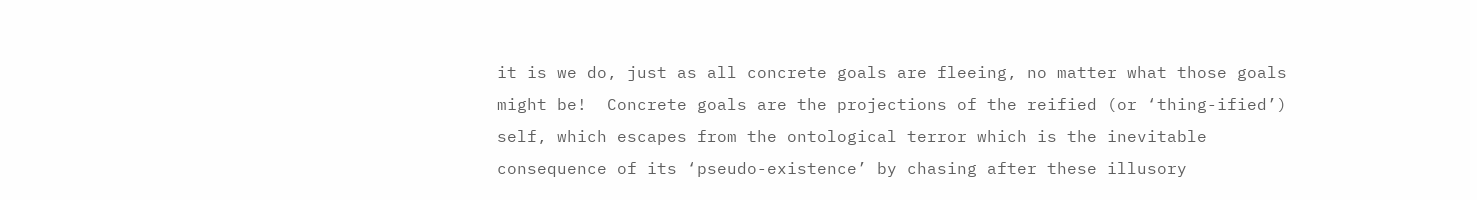it is we do, just as all concrete goals are fleeing, no matter what those goals might be!  Concrete goals are the projections of the reified (or ‘thing-ified’) self, which escapes from the ontological terror which is the inevitable consequence of its ‘pseudo-existence’ by chasing after these illusory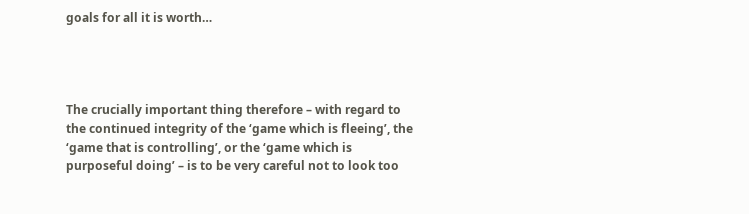goals for all it is worth…




The crucially important thing therefore – with regard to the continued integrity of the ‘game which is fleeing’, the ‘game that is controlling’, or the ‘game which is purposeful doing’ – is to be very careful not to look too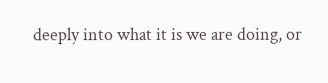deeply into what it is we are doing, or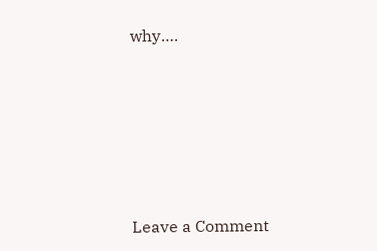why….









Leave a Comment